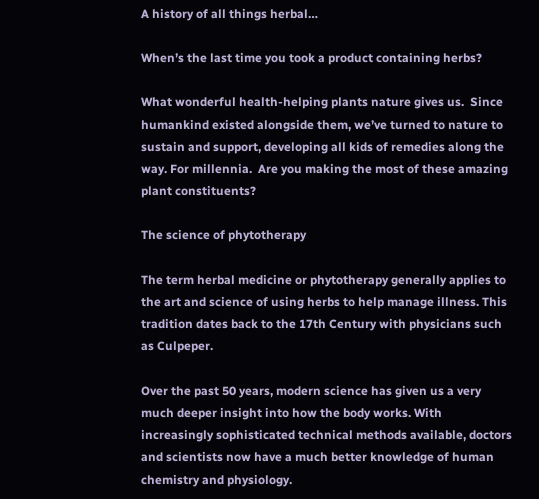A history of all things herbal…

When’s the last time you took a product containing herbs?

What wonderful health-helping plants nature gives us.  Since humankind existed alongside them, we’ve turned to nature to sustain and support, developing all kids of remedies along the way. For millennia.  Are you making the most of these amazing plant constituents?

The science of phytotherapy

The term herbal medicine or phytotherapy generally applies to the art and science of using herbs to help manage illness. This tradition dates back to the 17th Century with physicians such as Culpeper.

Over the past 50 years, modern science has given us a very much deeper insight into how the body works. With increasingly sophisticated technical methods available, doctors and scientists now have a much better knowledge of human chemistry and physiology.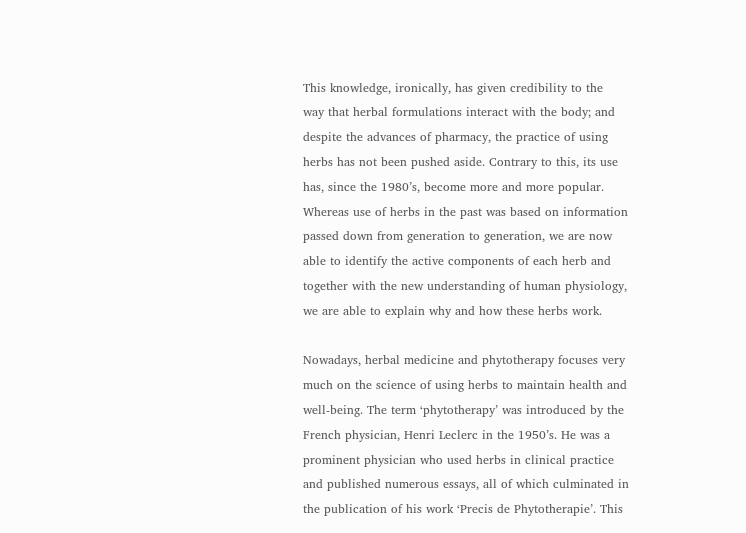This knowledge, ironically, has given credibility to the  way that herbal formulations interact with the body; and despite the advances of pharmacy, the practice of using herbs has not been pushed aside. Contrary to this, its use has, since the 1980’s, become more and more popular. Whereas use of herbs in the past was based on information passed down from generation to generation, we are now able to identify the active components of each herb and together with the new understanding of human physiology, we are able to explain why and how these herbs work.

Nowadays, herbal medicine and phytotherapy focuses very much on the science of using herbs to maintain health and well-being. The term ‘phytotherapy’ was introduced by the French physician, Henri Leclerc in the 1950’s. He was a prominent physician who used herbs in clinical practice and published numerous essays, all of which culminated in the publication of his work ‘Precis de Phytotherapie’. This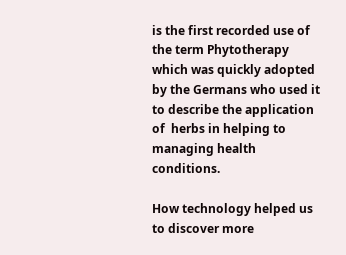is the first recorded use of the term Phytotherapy which was quickly adopted by the Germans who used it to describe the application of  herbs in helping to managing health conditions.

How technology helped us to discover more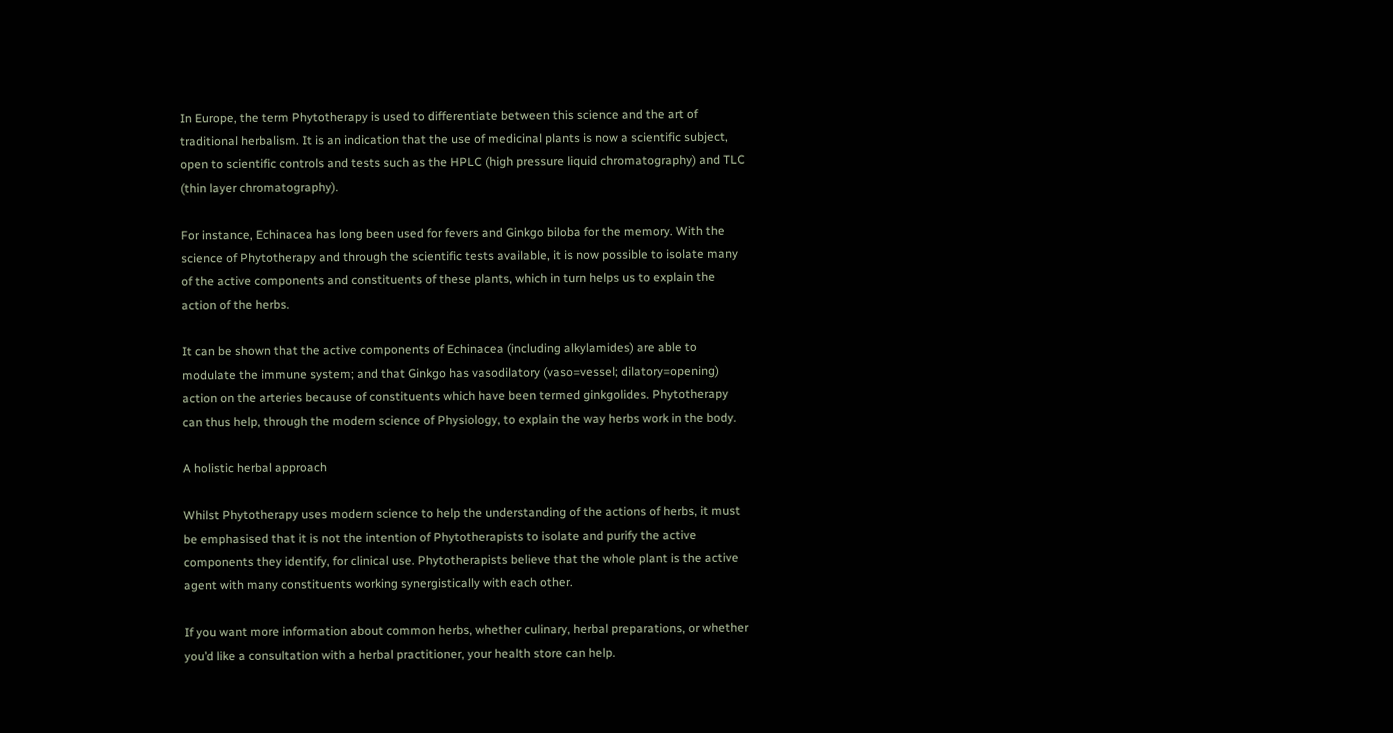In Europe, the term Phytotherapy is used to differentiate between this science and the art of traditional herbalism. It is an indication that the use of medicinal plants is now a scientific subject, open to scientific controls and tests such as the HPLC (high pressure liquid chromatography) and TLC (thin layer chromatography).

For instance, Echinacea has long been used for fevers and Ginkgo biloba for the memory. With the science of Phytotherapy and through the scientific tests available, it is now possible to isolate many of the active components and constituents of these plants, which in turn helps us to explain the action of the herbs.

It can be shown that the active components of Echinacea (including alkylamides) are able to modulate the immune system; and that Ginkgo has vasodilatory (vaso=vessel; dilatory=opening) action on the arteries because of constituents which have been termed ginkgolides. Phytotherapy can thus help, through the modern science of Physiology, to explain the way herbs work in the body.

A holistic herbal approach

Whilst Phytotherapy uses modern science to help the understanding of the actions of herbs, it must be emphasised that it is not the intention of Phytotherapists to isolate and purify the active components they identify, for clinical use. Phytotherapists believe that the whole plant is the active agent with many constituents working synergistically with each other.

If you want more information about common herbs, whether culinary, herbal preparations, or whether you’d like a consultation with a herbal practitioner, your health store can help.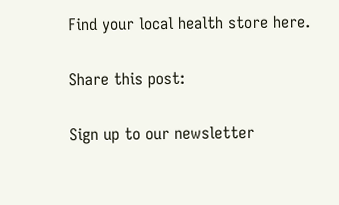Find your local health store here.

Share this post:

Sign up to our newsletter